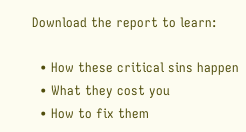Download the report to learn:

  • How these critical sins happen
  • What they cost you
  • How to fix them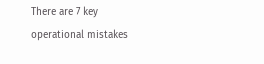There are 7 key operational mistakes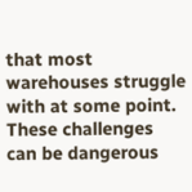that most warehouses struggle with at some point. These challenges can be dangerous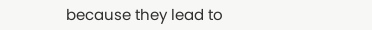because they lead to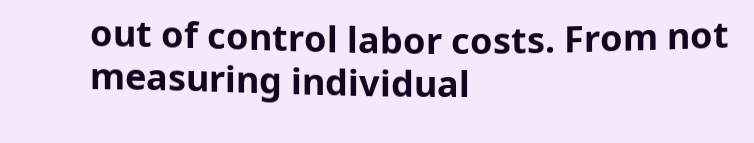out of control labor costs. From not measuring individual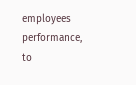employees performance, to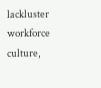lackluster workforce culture,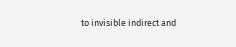to invisible indirect and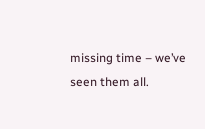missing time – we’ve seen them all.